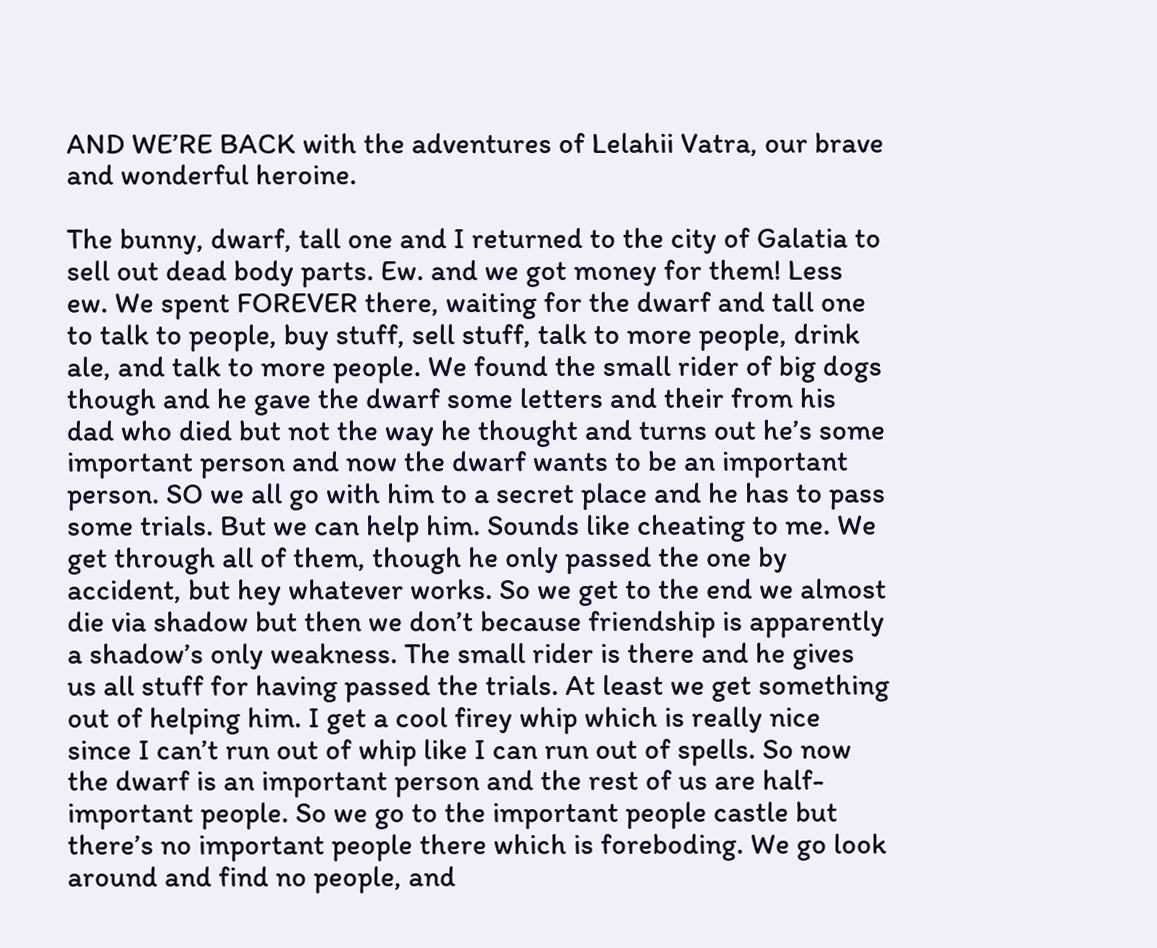AND WE’RE BACK with the adventures of Lelahii Vatra, our brave and wonderful heroine.

The bunny, dwarf, tall one and I returned to the city of Galatia to sell out dead body parts. Ew. and we got money for them! Less ew. We spent FOREVER there, waiting for the dwarf and tall one to talk to people, buy stuff, sell stuff, talk to more people, drink ale, and talk to more people. We found the small rider of big dogs though and he gave the dwarf some letters and their from his dad who died but not the way he thought and turns out he’s some important person and now the dwarf wants to be an important person. SO we all go with him to a secret place and he has to pass some trials. But we can help him. Sounds like cheating to me. We get through all of them, though he only passed the one by accident, but hey whatever works. So we get to the end we almost die via shadow but then we don’t because friendship is apparently a shadow’s only weakness. The small rider is there and he gives us all stuff for having passed the trials. At least we get something out of helping him. I get a cool firey whip which is really nice since I can’t run out of whip like I can run out of spells. So now the dwarf is an important person and the rest of us are half-important people. So we go to the important people castle but there’s no important people there which is foreboding. We go look around and find no people, and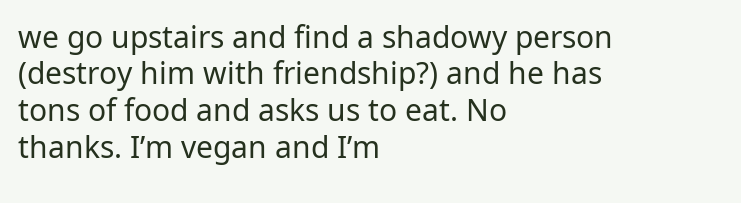we go upstairs and find a shadowy person (destroy him with friendship?) and he has tons of food and asks us to eat. No thanks. I’m vegan and I’m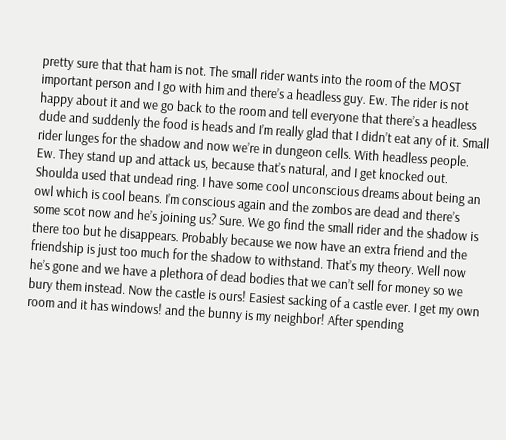pretty sure that that ham is not. The small rider wants into the room of the MOST important person and I go with him and there’s a headless guy. Ew. The rider is not happy about it and we go back to the room and tell everyone that there’s a headless dude and suddenly the food is heads and I’m really glad that I didn’t eat any of it. Small rider lunges for the shadow and now we’re in dungeon cells. With headless people. Ew. They stand up and attack us, because that’s natural, and I get knocked out. Shoulda used that undead ring. I have some cool unconscious dreams about being an owl which is cool beans. I’m conscious again and the zombos are dead and there’s some scot now and he’s joining us? Sure. We go find the small rider and the shadow is there too but he disappears. Probably because we now have an extra friend and the friendship is just too much for the shadow to withstand. That’s my theory. Well now he’s gone and we have a plethora of dead bodies that we can’t sell for money so we bury them instead. Now the castle is ours! Easiest sacking of a castle ever. I get my own room and it has windows! and the bunny is my neighbor! After spending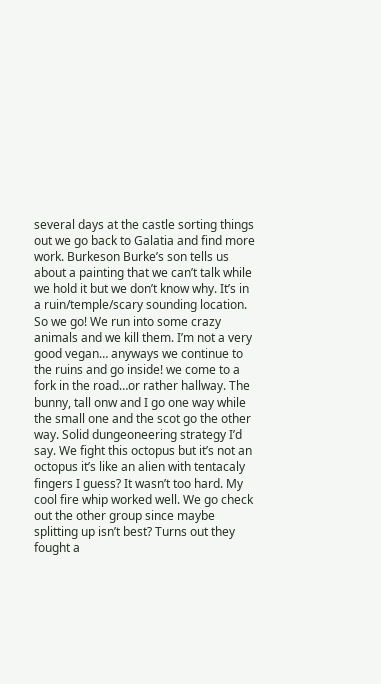several days at the castle sorting things out we go back to Galatia and find more work. Burkeson Burke’s son tells us about a painting that we can’t talk while we hold it but we don’t know why. It’s in a ruin/temple/scary sounding location. So we go! We run into some crazy animals and we kill them. I’m not a very good vegan… anyways we continue to the ruins and go inside! we come to a fork in the road…or rather hallway. The bunny, tall onw and I go one way while the small one and the scot go the other way. Solid dungeoneering strategy I’d say. We fight this octopus but it’s not an octopus it’s like an alien with tentacaly fingers I guess? It wasn’t too hard. My cool fire whip worked well. We go check out the other group since maybe splitting up isn’t best? Turns out they fought a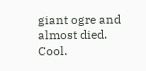giant ogre and almost died. Cool.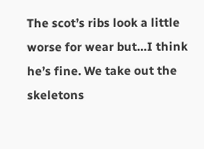The scot’s ribs look a little worse for wear but…I think he’s fine. We take out the skeletons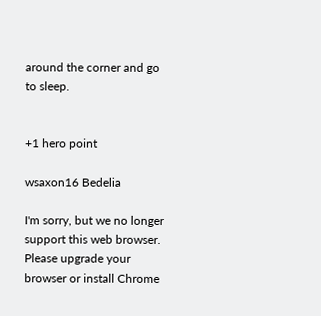around the corner and go to sleep.


+1 hero point

wsaxon16 Bedelia

I'm sorry, but we no longer support this web browser. Please upgrade your browser or install Chrome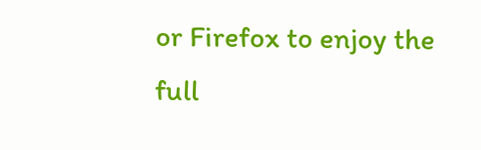or Firefox to enjoy the full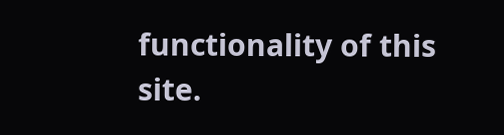functionality of this site.